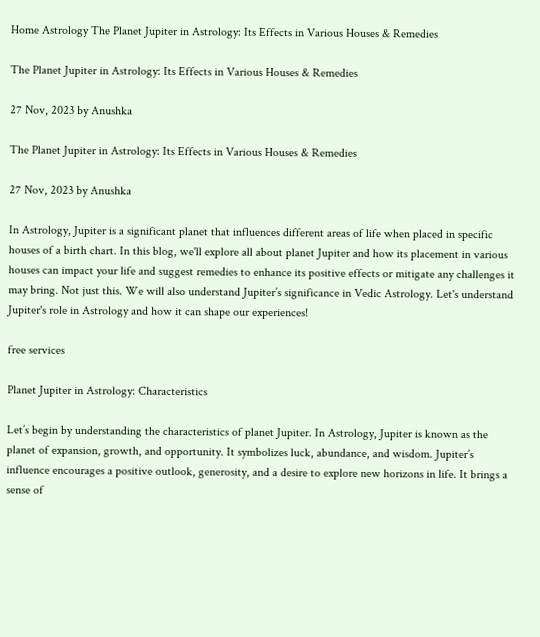Home Astrology The Planet Jupiter in Astrology: Its Effects in Various Houses & Remedies

The Planet Jupiter in Astrology: Its Effects in Various Houses & Remedies

27 Nov, 2023 by Anushka

The Planet Jupiter in Astrology: Its Effects in Various Houses & Remedies

27 Nov, 2023 by Anushka

In Astrology, Jupiter is a significant planet that influences different areas of life when placed in specific houses of a birth chart. In this blog, we'll explore all about planet Jupiter and how its placement in various houses can impact your life and suggest remedies to enhance its positive effects or mitigate any challenges it may bring. Not just this. We will also understand Jupiter’s significance in Vedic Astrology. Let's understand Jupiter's role in Astrology and how it can shape our experiences!

free services

Planet Jupiter in Astrology: Characteristics

Let’s begin by understanding the characteristics of planet Jupiter. In Astrology, Jupiter is known as the planet of expansion, growth, and opportunity. It symbolizes luck, abundance, and wisdom. Jupiter’s influence encourages a positive outlook, generosity, and a desire to explore new horizons in life. It brings a sense of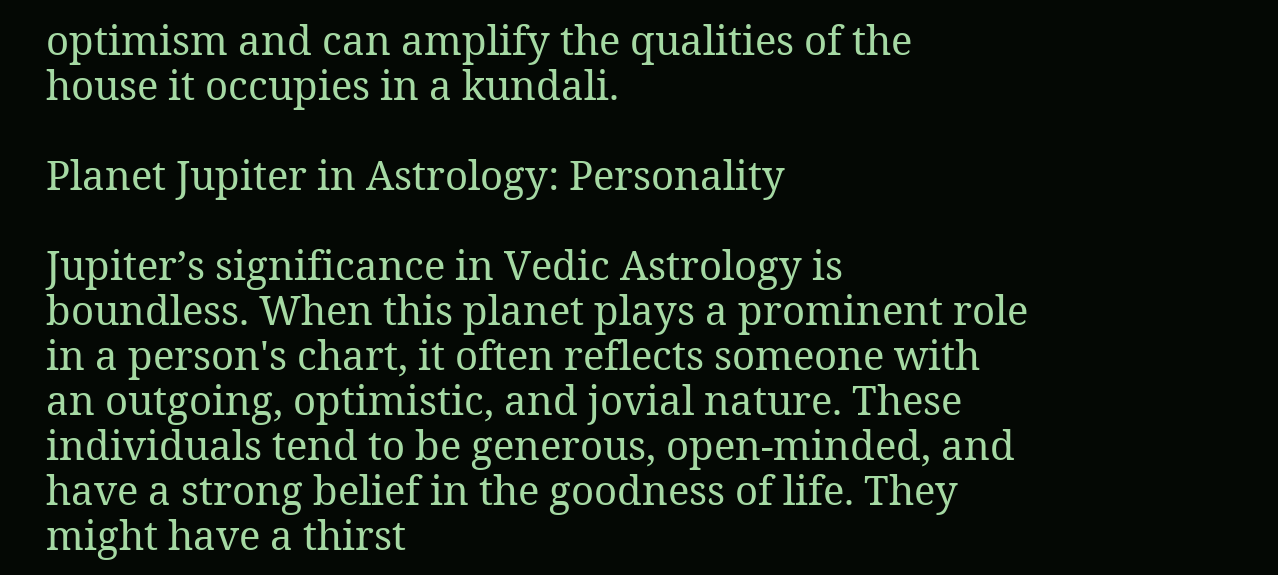optimism and can amplify the qualities of the house it occupies in a kundali.

Planet Jupiter in Astrology: Personality

Jupiter’s significance in Vedic Astrology is boundless. When this planet plays a prominent role in a person's chart, it often reflects someone with an outgoing, optimistic, and jovial nature. These individuals tend to be generous, open-minded, and have a strong belief in the goodness of life. They might have a thirst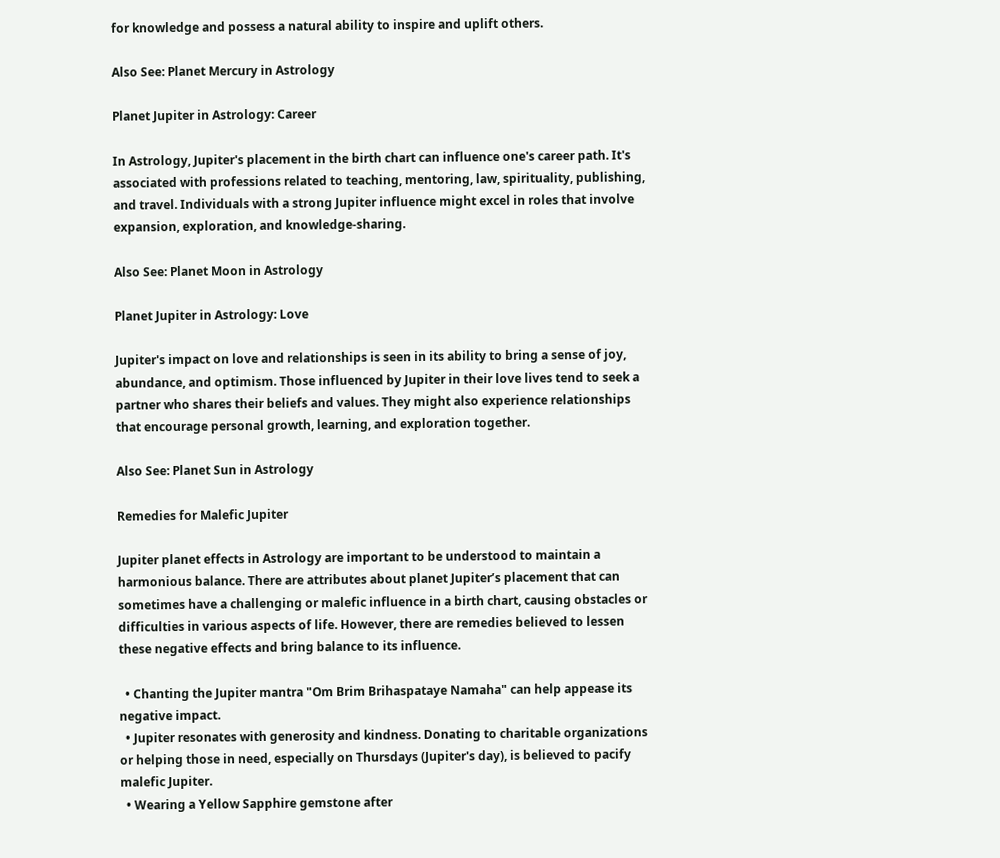for knowledge and possess a natural ability to inspire and uplift others.

Also See: Planet Mercury in Astrology

Planet Jupiter in Astrology: Career

In Astrology, Jupiter's placement in the birth chart can influence one's career path. It's associated with professions related to teaching, mentoring, law, spirituality, publishing, and travel. Individuals with a strong Jupiter influence might excel in roles that involve expansion, exploration, and knowledge-sharing.

Also See: Planet Moon in Astrology

Planet Jupiter in Astrology: Love

Jupiter's impact on love and relationships is seen in its ability to bring a sense of joy, abundance, and optimism. Those influenced by Jupiter in their love lives tend to seek a partner who shares their beliefs and values. They might also experience relationships that encourage personal growth, learning, and exploration together.

Also See: Planet Sun in Astrology

Remedies for Malefic Jupiter

Jupiter planet effects in Astrology are important to be understood to maintain a harmonious balance. There are attributes about planet Jupiter’s placement that can sometimes have a challenging or malefic influence in a birth chart, causing obstacles or difficulties in various aspects of life. However, there are remedies believed to lessen these negative effects and bring balance to its influence.

  • Chanting the Jupiter mantra "Om Brim Brihaspataye Namaha" can help appease its negative impact.
  • Jupiter resonates with generosity and kindness. Donating to charitable organizations or helping those in need, especially on Thursdays (Jupiter's day), is believed to pacify malefic Jupiter.
  • Wearing a Yellow Sapphire gemstone after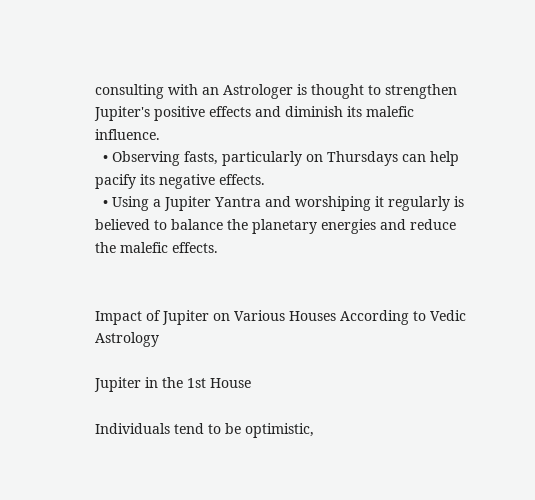consulting with an Astrologer is thought to strengthen Jupiter's positive effects and diminish its malefic influence.
  • Observing fasts, particularly on Thursdays can help pacify its negative effects.
  • Using a Jupiter Yantra and worshiping it regularly is believed to balance the planetary energies and reduce the malefic effects.


Impact of Jupiter on Various Houses According to Vedic Astrology

Jupiter in the 1st House

Individuals tend to be optimistic,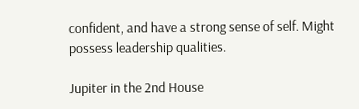confident, and have a strong sense of self. Might possess leadership qualities.

Jupiter in the 2nd House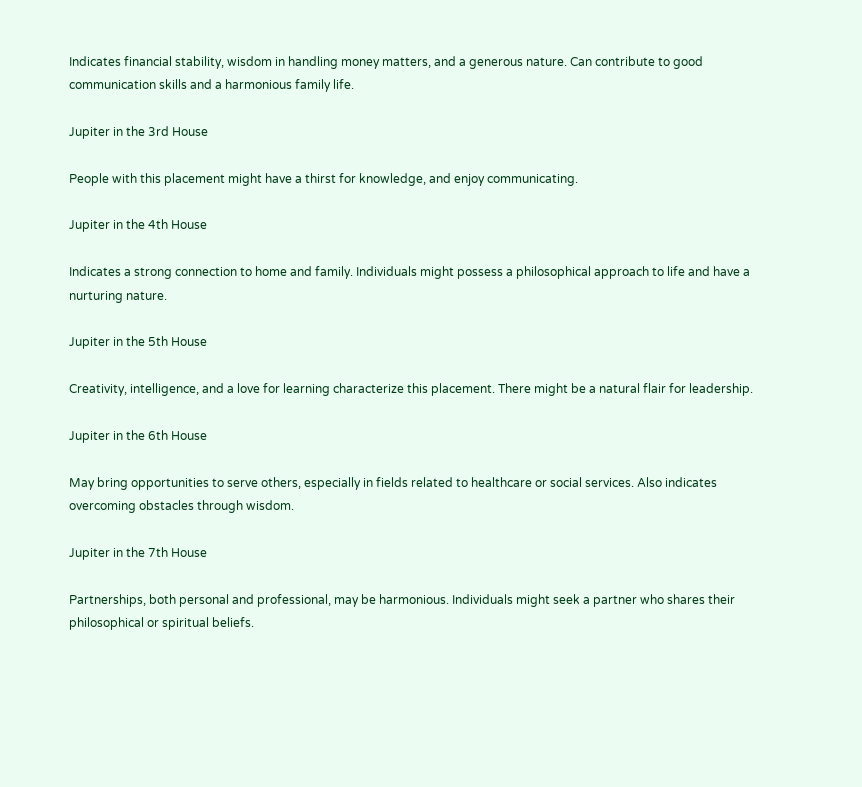Indicates financial stability, wisdom in handling money matters, and a generous nature. Can contribute to good communication skills and a harmonious family life.

Jupiter in the 3rd House

People with this placement might have a thirst for knowledge, and enjoy communicating.

Jupiter in the 4th House

Indicates a strong connection to home and family. Individuals might possess a philosophical approach to life and have a nurturing nature.

Jupiter in the 5th House

Creativity, intelligence, and a love for learning characterize this placement. There might be a natural flair for leadership.

Jupiter in the 6th House

May bring opportunities to serve others, especially in fields related to healthcare or social services. Also indicates overcoming obstacles through wisdom.

Jupiter in the 7th House

Partnerships, both personal and professional, may be harmonious. Individuals might seek a partner who shares their philosophical or spiritual beliefs.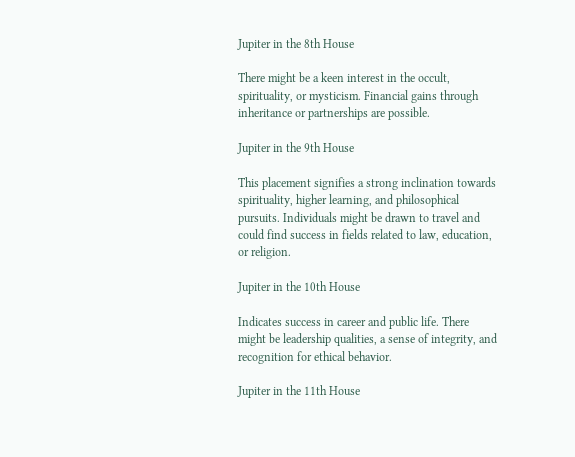Jupiter in the 8th House

There might be a keen interest in the occult, spirituality, or mysticism. Financial gains through inheritance or partnerships are possible.

Jupiter in the 9th House

This placement signifies a strong inclination towards spirituality, higher learning, and philosophical pursuits. Individuals might be drawn to travel and could find success in fields related to law, education, or religion.

Jupiter in the 10th House

Indicates success in career and public life. There might be leadership qualities, a sense of integrity, and recognition for ethical behavior.

Jupiter in the 11th House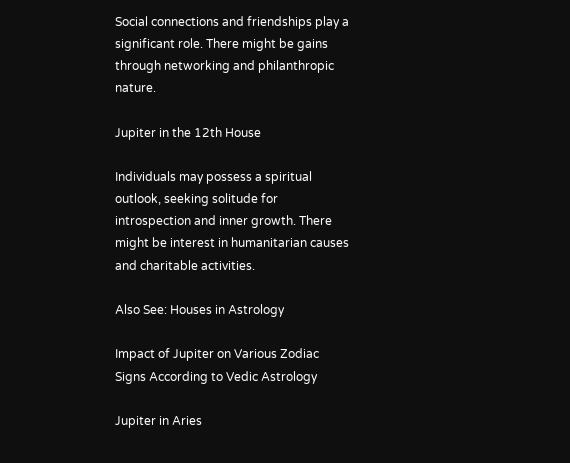Social connections and friendships play a significant role. There might be gains through networking and philanthropic nature.

Jupiter in the 12th House

Individuals may possess a spiritual outlook, seeking solitude for introspection and inner growth. There might be interest in humanitarian causes and charitable activities.

Also See: Houses in Astrology

Impact of Jupiter on Various Zodiac Signs According to Vedic Astrology

Jupiter in Aries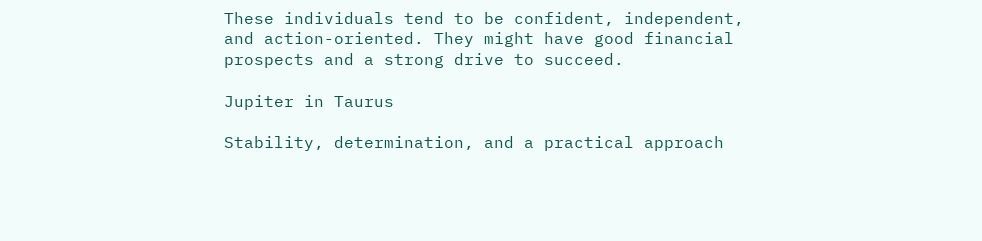These individuals tend to be confident, independent, and action-oriented. They might have good financial prospects and a strong drive to succeed.

Jupiter in Taurus

Stability, determination, and a practical approach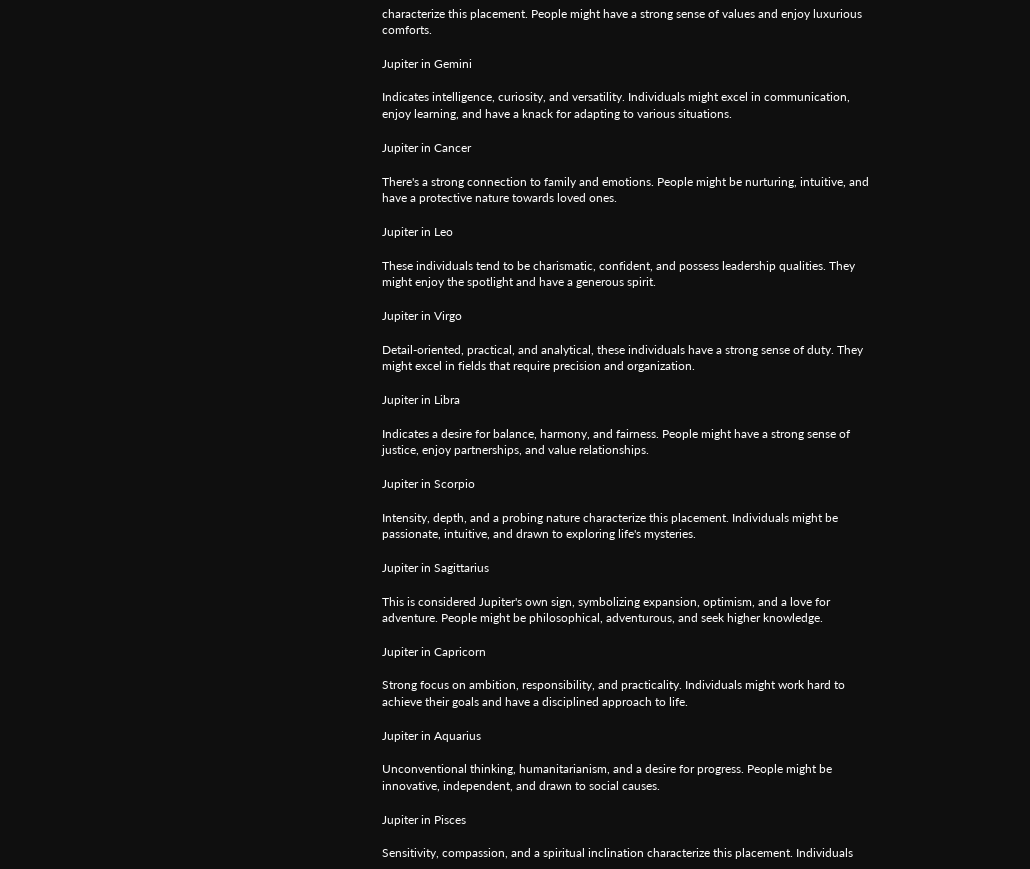characterize this placement. People might have a strong sense of values and enjoy luxurious comforts.

Jupiter in Gemini

Indicates intelligence, curiosity, and versatility. Individuals might excel in communication, enjoy learning, and have a knack for adapting to various situations.

Jupiter in Cancer

There's a strong connection to family and emotions. People might be nurturing, intuitive, and have a protective nature towards loved ones.

Jupiter in Leo

These individuals tend to be charismatic, confident, and possess leadership qualities. They might enjoy the spotlight and have a generous spirit.

Jupiter in Virgo

Detail-oriented, practical, and analytical, these individuals have a strong sense of duty. They might excel in fields that require precision and organization.

Jupiter in Libra

Indicates a desire for balance, harmony, and fairness. People might have a strong sense of justice, enjoy partnerships, and value relationships.

Jupiter in Scorpio

Intensity, depth, and a probing nature characterize this placement. Individuals might be passionate, intuitive, and drawn to exploring life's mysteries.

Jupiter in Sagittarius

This is considered Jupiter's own sign, symbolizing expansion, optimism, and a love for adventure. People might be philosophical, adventurous, and seek higher knowledge.

Jupiter in Capricorn

Strong focus on ambition, responsibility, and practicality. Individuals might work hard to achieve their goals and have a disciplined approach to life.

Jupiter in Aquarius

Unconventional thinking, humanitarianism, and a desire for progress. People might be innovative, independent, and drawn to social causes.

Jupiter in Pisces

Sensitivity, compassion, and a spiritual inclination characterize this placement. Individuals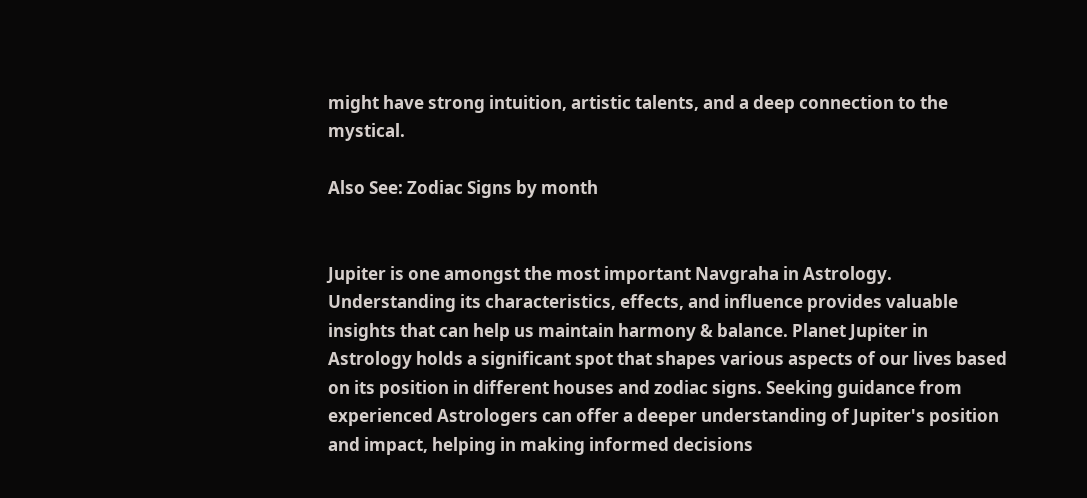might have strong intuition, artistic talents, and a deep connection to the mystical.

Also See: Zodiac Signs by month


Jupiter is one amongst the most important Navgraha in Astrology. Understanding its characteristics, effects, and influence provides valuable insights that can help us maintain harmony & balance. Planet Jupiter in Astrology holds a significant spot that shapes various aspects of our lives based on its position in different houses and zodiac signs. Seeking guidance from experienced Astrologers can offer a deeper understanding of Jupiter's position and impact, helping in making informed decisions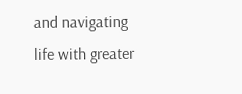and navigating life with greater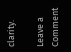clarity.

Leave a Comment